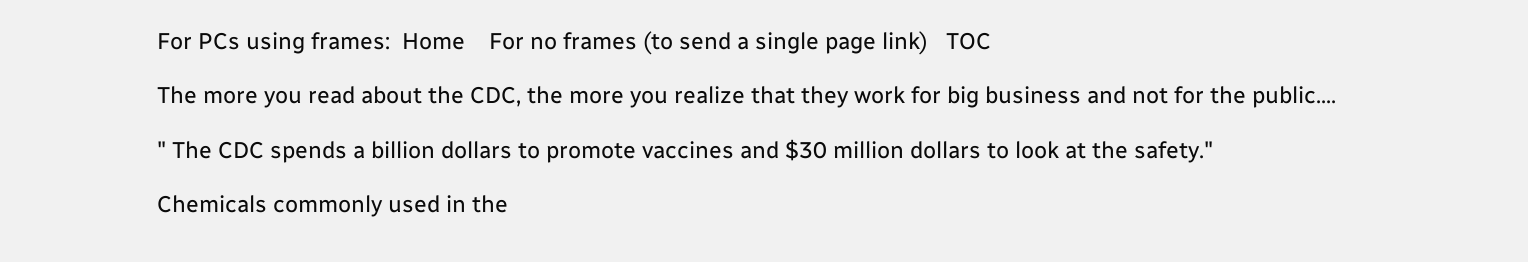For PCs using frames:  Home    For no frames (to send a single page link)   TOC

The more you read about the CDC, the more you realize that they work for big business and not for the public....

" The CDC spends a billion dollars to promote vaccines and $30 million dollars to look at the safety."

Chemicals commonly used in the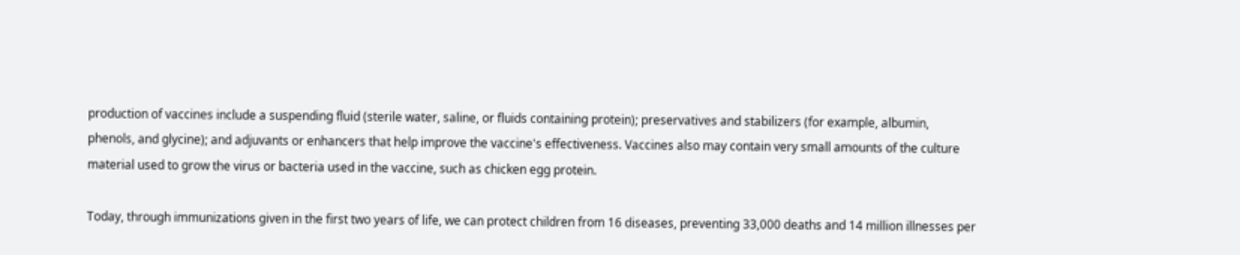production of vaccines include a suspending fluid (sterile water, saline, or fluids containing protein); preservatives and stabilizers (for example, albumin, phenols, and glycine); and adjuvants or enhancers that help improve the vaccine's effectiveness. Vaccines also may contain very small amounts of the culture material used to grow the virus or bacteria used in the vaccine, such as chicken egg protein.

Today, through immunizations given in the first two years of life, we can protect children from 16 diseases, preventing 33,000 deaths and 14 million illnesses per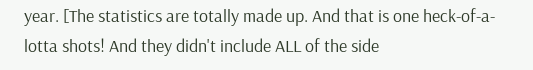year. [The statistics are totally made up. And that is one heck-of-a-lotta shots! And they didn't include ALL of the side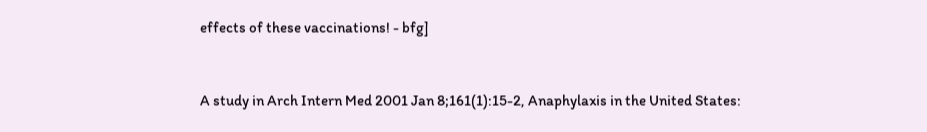effects of these vaccinations! - bfg]


A study in Arch Intern Med 2001 Jan 8;161(1):15-2, Anaphylaxis in the United States: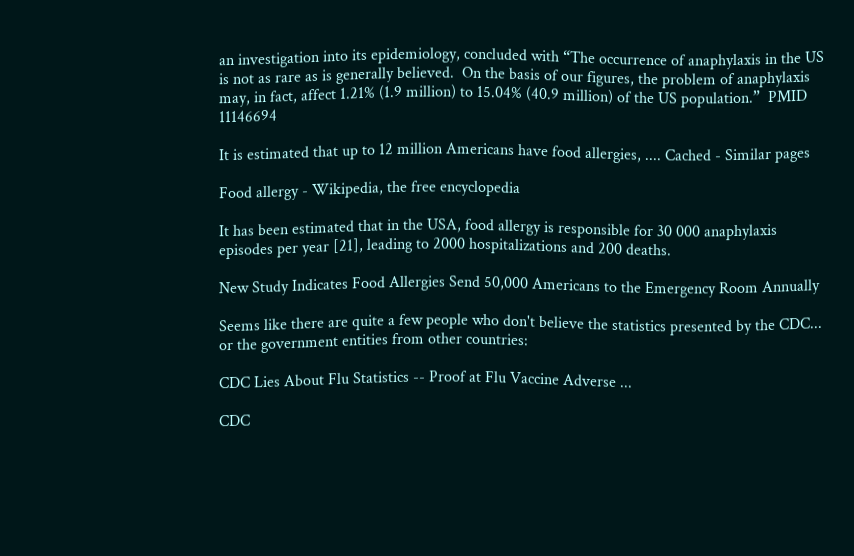an investigation into its epidemiology, concluded with “The occurrence of anaphylaxis in the US is not as rare as is generally believed.  On the basis of our figures, the problem of anaphylaxis may, in fact, affect 1.21% (1.9 million) to 15.04% (40.9 million) of the US population.”  PMID 11146694

It is estimated that up to 12 million Americans have food allergies, .... Cached - Similar pages

Food allergy - Wikipedia, the free encyclopedia

It has been estimated that in the USA, food allergy is responsible for 30 000 anaphylaxis episodes per year [21], leading to 2000 hospitalizations and 200 deaths.

New Study Indicates Food Allergies Send 50,000 Americans to the Emergency Room Annually

Seems like there are quite a few people who don't believe the statistics presented by the CDC... or the government entities from other countries:

CDC Lies About Flu Statistics -- Proof at Flu Vaccine Adverse ...

CDC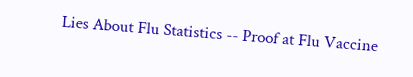Lies About Flu Statistics -- Proof at Flu Vaccine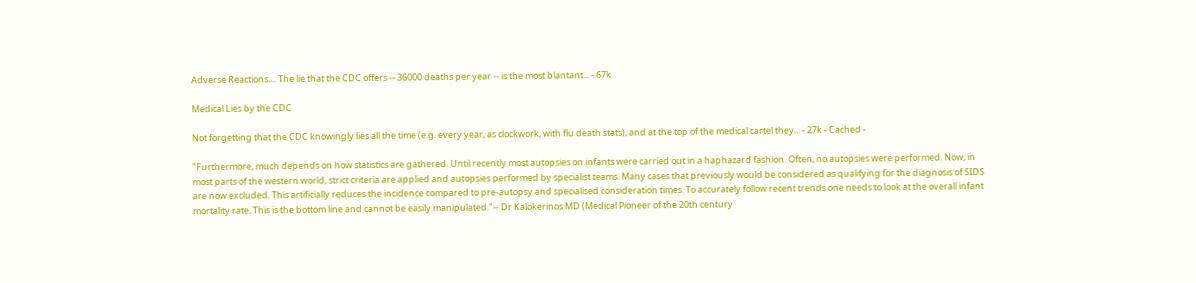Adverse Reactions.... The lie that the CDC offers -- 36000 deaths per year -- is the most blantant... - 67k

Medical Lies by the CDC

Not forgetting that the CDC knowingly lies all the time (e.g. every year, as clockwork, with flu death stats), and at the top of the medical cartel they... - 27k - Cached -

"Furthermore, much depends on how statistics are gathered. Until recently most autopsies on infants were carried out in a haphazard fashion. Often, no autopsies were performed. Now, in most parts of the western world, strict criteria are applied and autopsies performed by specialist teams. Many cases that previously would be considered as qualifying for the diagnosis of SIDS are now excluded. This artificially reduces the incidence compared to pre-autopsy and specialised consideration times. To accurately follow recent trends one needs to look at the overall infant mortality rate. This is the bottom line and cannot be easily manipulated."-- Dr Kalokerinos MD (Medical Pioneer of the 20th century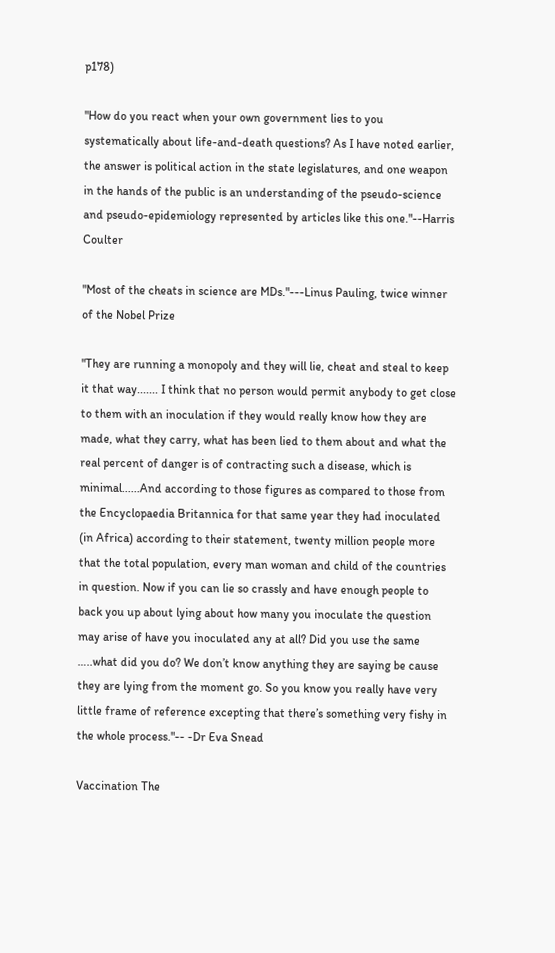p178)

"How do you react when your own government lies to you systematically about life-and-death questions? As I have noted earlier, the answer is political action in the state legislatures, and one weapon in the hands of the public is an understanding of the pseudo-science and pseudo-epidemiology represented by articles like this one."--Harris Coulter

"Most of the cheats in science are MDs."---Linus Pauling, twice winner of the Nobel Prize

"They are running a monopoly and they will lie, cheat and steal to keep it that way....... I think that no person would permit anybody to get close to them with an inoculation if they would really know how they are made, what they carry, what has been lied to them about and what the real percent of danger is of contracting such a disease, which is minimal......And according to those figures as compared to those from the Encyclopaedia Britannica for that same year they had inoculated (in Africa) according to their statement, twenty million people more that the total population, every man woman and child of the countries in question. Now if you can lie so crassly and have enough people to back you up about lying about how many you inoculate the question may arise of have you inoculated any at all? Did you use the same …..what did you do? We don’t know anything they are saying be cause they are lying from the moment go. So you know you really have very little frame of reference excepting that there’s something very fishy in the whole process."-- -Dr Eva Snead

Vaccination The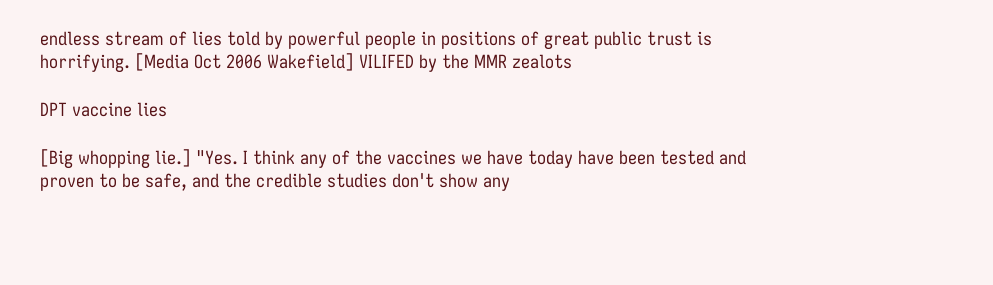endless stream of lies told by powerful people in positions of great public trust is horrifying. [Media Oct 2006 Wakefield] VILIFED by the MMR zealots

DPT vaccine lies

[Big whopping lie.] "Yes. I think any of the vaccines we have today have been tested and proven to be safe, and the credible studies don't show any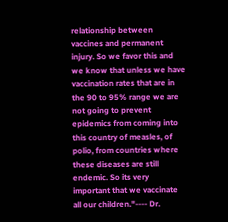relationship between vaccines and permanent injury. So we favor this and we know that unless we have vaccination rates that are in the 90 to 95% range we are not going to prevent epidemics from coming into this country of measles, of polio, from countries where these diseases are still endemic. So its very important that we vaccinate all our children."---- Dr.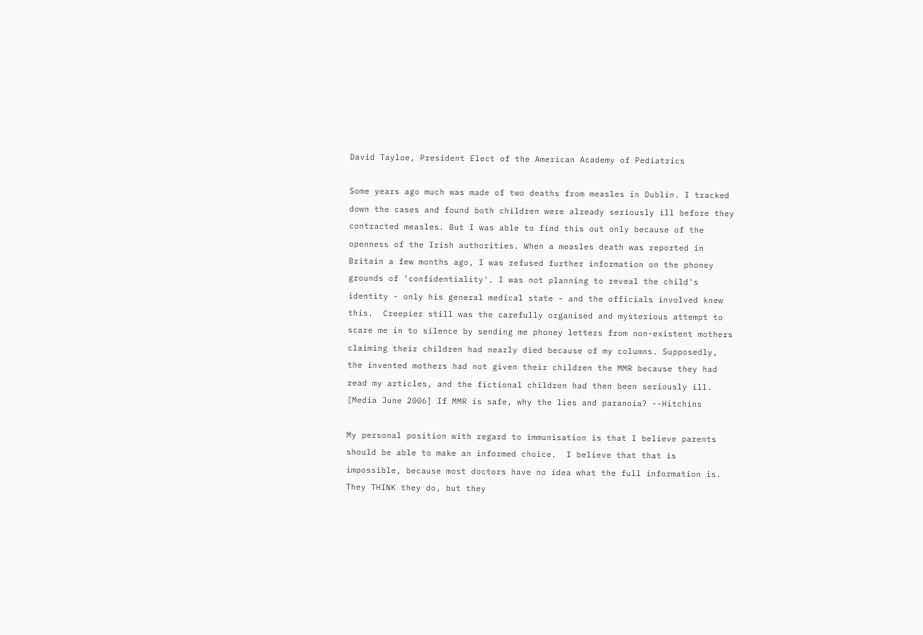David Tayloe, President Elect of the American Academy of Pediatrics

Some years ago much was made of two deaths from measles in Dublin. I tracked down the cases and found both children were already seriously ill before they contracted measles. But I was able to find this out only because of the openness of the Irish authorities. When a measles death was reported in Britain a few months ago, I was refused further information on the phoney grounds of 'confidentiality'. I was not planning to reveal the child's identity - only his general medical state - and the officials involved knew this.  Creepier still was the carefully organised and mysterious attempt to scare me in to silence by sending me phoney letters from non-existent mothers claiming their children had nearly died because of my columns. Supposedly, the invented mothers had not given their children the MMR because they had read my articles, and the fictional children had then been seriously ill. [Media June 2006] If MMR is safe, why the lies and paranoia? --Hitchins

My personal position with regard to immunisation is that I believe parents should be able to make an informed choice.  I believe that that is impossible, because most doctors have no idea what the full information is.  They THINK they do, but they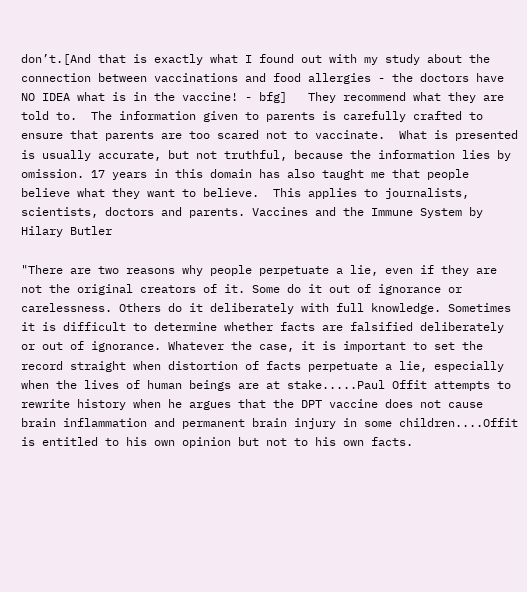don’t.[And that is exactly what I found out with my study about the connection between vaccinations and food allergies - the doctors have NO IDEA what is in the vaccine! - bfg]   They recommend what they are told to.  The information given to parents is carefully crafted to ensure that parents are too scared not to vaccinate.  What is presented is usually accurate, but not truthful, because the information lies by omission. 17 years in this domain has also taught me that people believe what they want to believe.  This applies to journalists, scientists, doctors and parents. Vaccines and the Immune System by Hilary Butler

"There are two reasons why people perpetuate a lie, even if they are not the original creators of it. Some do it out of ignorance or carelessness. Others do it deliberately with full knowledge. Sometimes it is difficult to determine whether facts are falsified deliberately or out of ignorance. Whatever the case, it is important to set the record straight when distortion of facts perpetuate a lie, especially when the lives of human beings are at stake.....Paul Offit attempts to rewrite history when he argues that the DPT vaccine does not cause brain inflammation and permanent brain injury in some children....Offit is entitled to his own opinion but not to his own facts.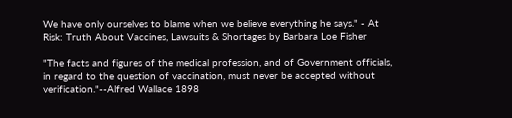We have only ourselves to blame when we believe everything he says." - At Risk: Truth About Vaccines, Lawsuits & Shortages by Barbara Loe Fisher

"The facts and figures of the medical profession, and of Government officials, in regard to the question of vaccination, must never be accepted without verification."--Alfred Wallace 1898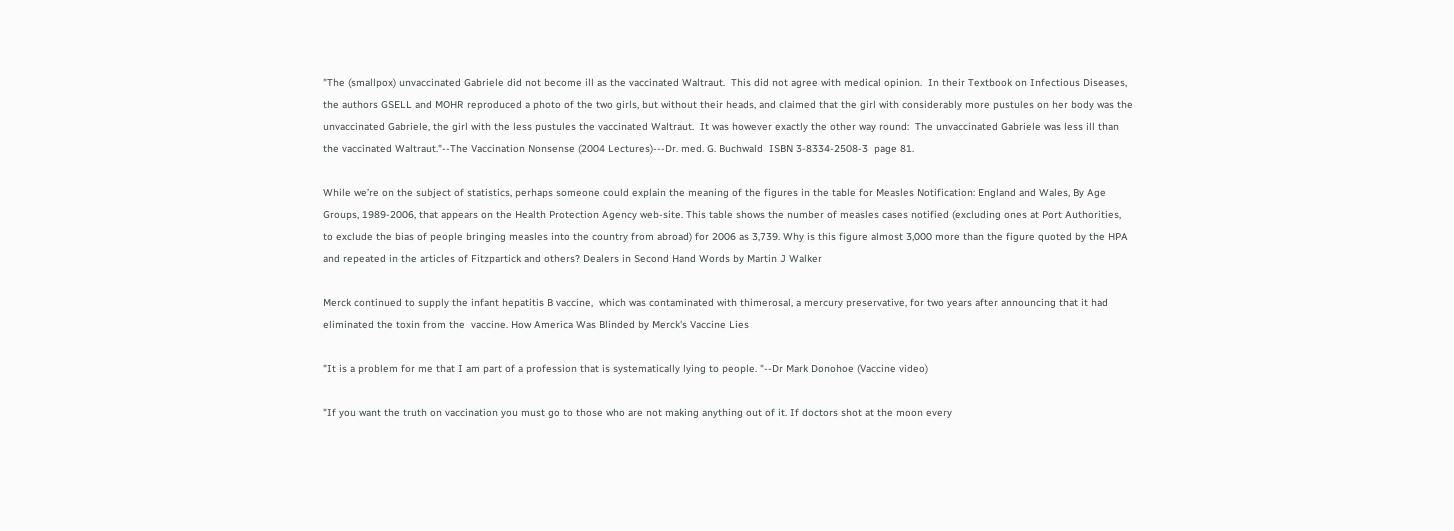"The (smallpox) unvaccinated Gabriele did not become ill as the vaccinated Waltraut.  This did not agree with medical opinion.  In their Textbook on Infectious Diseases, the authors GSELL and MOHR reproduced a photo of the two girls, but without their heads, and claimed that the girl with considerably more pustules on her body was the unvaccinated Gabriele, the girl with the less pustules the vaccinated Waltraut.  It was however exactly the other way round:  The unvaccinated Gabriele was less ill than the vaccinated Waltraut."--The Vaccination Nonsense (2004 Lectures)---Dr. med. G. Buchwald  ISBN 3-8334-2508-3  page 81.

While we’re on the subject of statistics, perhaps someone could explain the meaning of the figures in the table for Measles Notification: England and Wales, By Age Groups, 1989-2006, that appears on the Health Protection Agency web-site. This table shows the number of measles cases notified (excluding ones at Port Authorities, to exclude the bias of people bringing measles into the country from abroad) for 2006 as 3,739. Why is this figure almost 3,000 more than the figure quoted by the HPA and repeated in the articles of Fitzpartick and others? Dealers in Second Hand Words by Martin J Walker

Merck continued to supply the infant hepatitis B vaccine,  which was contaminated with thimerosal, a mercury preservative, for two years after announcing that it had eliminated the toxin from the  vaccine. How America Was Blinded by Merck's Vaccine Lies

"It is a problem for me that I am part of a profession that is systematically lying to people. "--Dr Mark Donohoe (Vaccine video)

"If you want the truth on vaccination you must go to those who are not making anything out of it. If doctors shot at the moon every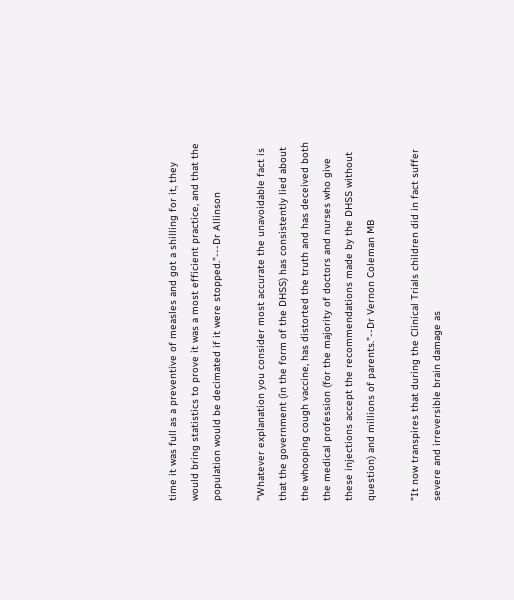time it was full as a preventive of measles and got a shilling for it, they would bring statistics to prove it was a most efficient practice, and that the population would be decimated if it were stopped."---Dr Allinson

"Whatever explanation you consider most accurate the unavoidable fact is that the government (in the form of the DHSS) has consistently lied about the whooping cough vaccine, has distorted the truth and has deceived both the medical profession (for the majority of doctors and nurses who give these injections accept the recommendations made by the DHSS without question) and millions of parents."--Dr Vernon Coleman MB

"It now transpires that during the Clinical Trials children did in fact suffer severe and irreversible brain damage as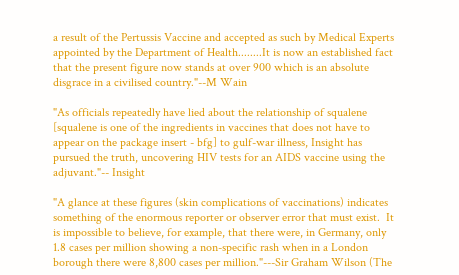a result of the Pertussis Vaccine and accepted as such by Medical Experts appointed by the Department of Health........It is now an established fact that the present figure now stands at over 900 which is an absolute disgrace in a civilised country."--M Wain

"As officials repeatedly have lied about the relationship of squalene [squalene is one of the ingredients in vaccines that does not have to appear on the package insert - bfg] to gulf-war illness, Insight has pursued the truth, uncovering HIV tests for an AIDS vaccine using the adjuvant."-- Insight

"A glance at these figures (skin complications of vaccinations) indicates something of the enormous reporter or observer error that must exist.  It is impossible to believe, for example, that there were, in Germany, only 1.8 cases per million showing a non-specific rash when in a London borough there were 8,800 cases per million."---Sir Graham Wilson (The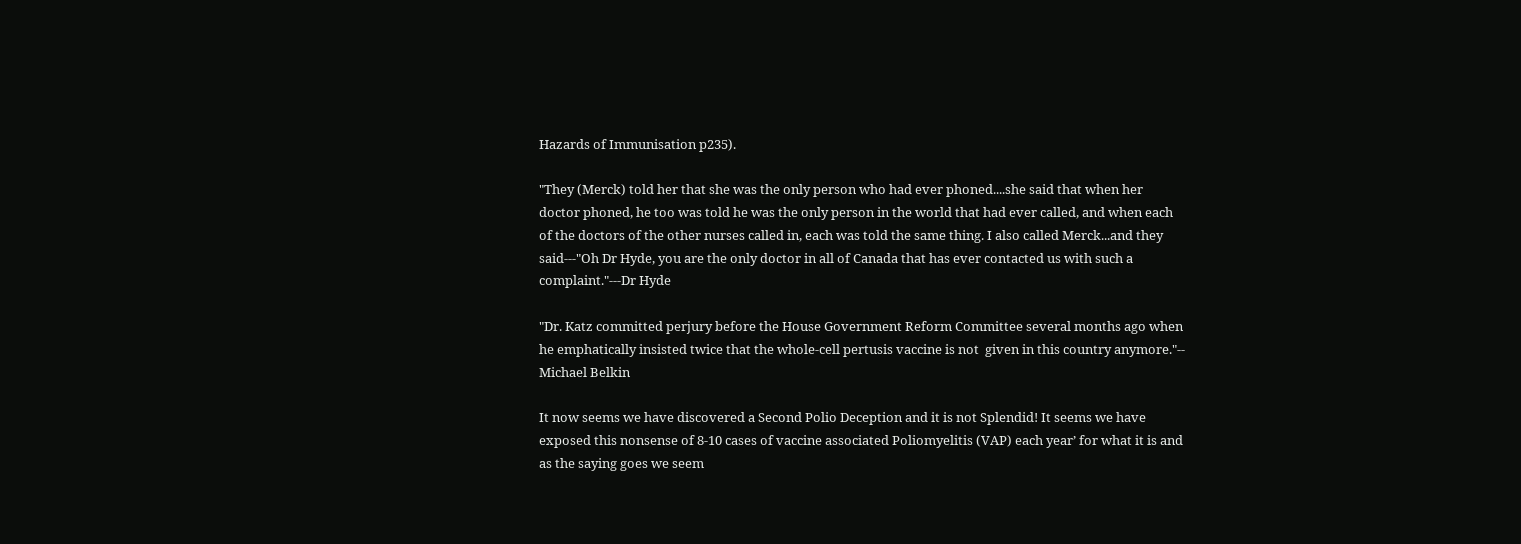Hazards of Immunisation p235).

"They (Merck) told her that she was the only person who had ever phoned....she said that when her doctor phoned, he too was told he was the only person in the world that had ever called, and when each of the doctors of the other nurses called in, each was told the same thing. I also called Merck...and they said---"Oh Dr Hyde, you are the only doctor in all of Canada that has ever contacted us with such a complaint."---Dr Hyde

"Dr. Katz committed perjury before the House Government Reform Committee several months ago when he emphatically insisted twice that the whole-cell pertusis vaccine is not  given in this country anymore."-- Michael Belkin

It now seems we have discovered a Second Polio Deception and it is not Splendid! It seems we have exposed this nonsense of 8-10 cases of vaccine associated Poliomyelitis (VAP) each year’ for what it is and as the saying goes we seem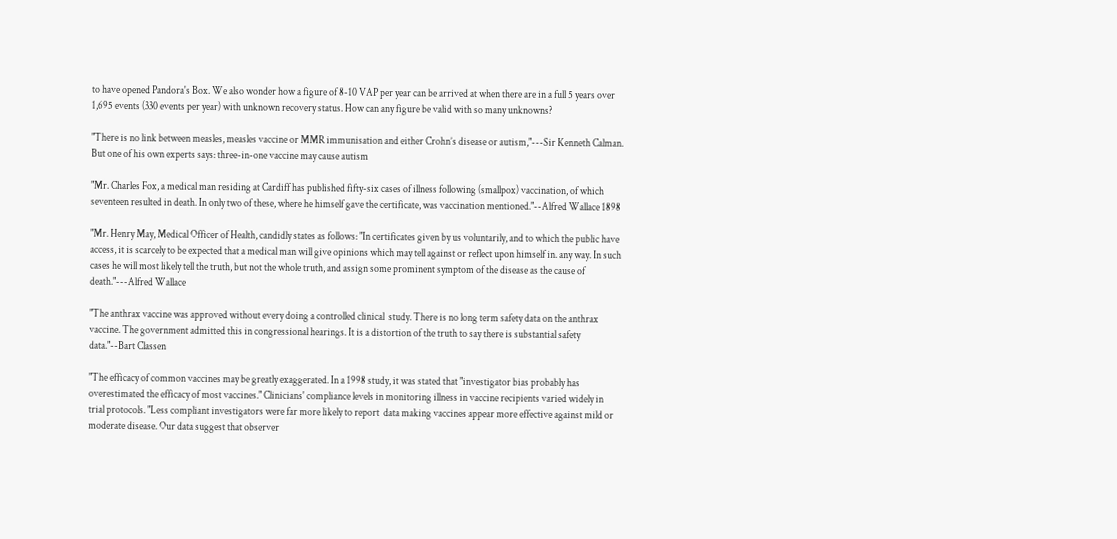to have opened Pandora's Box. We also wonder how a figure of 8-10 VAP per year can be arrived at when there are in a full 5 years over 1,695 events (330 events per year) with unknown recovery status. How can any figure be valid with so many unknowns?

"There is no link between measles, measles vaccine or MMR immunisation and either Crohn’s disease or autism,"---Sir Kenneth Calman.  But one of his own experts says: three-in-one vaccine may cause autism

"Mr. Charles Fox, a medical man residing at Cardiff has published fifty-six cases of illness following (smallpox) vaccination, of which seventeen resulted in death. In only two of these, where he himself gave the certificate, was vaccination mentioned."--Alfred Wallace 1898

"Mr. Henry May, Medical Officer of Health, candidly states as follows: "In certificates given by us voluntarily, and to which the public have access, it is scarcely to be expected that a medical man will give opinions which may tell against or reflect upon himself in. any way. In such cases he will most likely tell the truth, but not the whole truth, and assign some prominent symptom of the disease as the cause of death."---Alfred Wallace

"The anthrax vaccine was approved without every doing a controlled clinical  study. There is no long term safety data on the anthrax vaccine. The government admitted this in congressional hearings. It is a distortion of the truth to say there is substantial safety data."--Bart Classen

"The efficacy of common vaccines may be greatly exaggerated. In a 1998 study, it was stated that "investigator bias probably has overestimated the efficacy of most vaccines." Clinicians' compliance levels in monitoring illness in vaccine recipients varied widely in trial protocols. "Less compliant investigators were far more likely to report  data making vaccines appear more effective against mild or moderate disease. Our data suggest that observer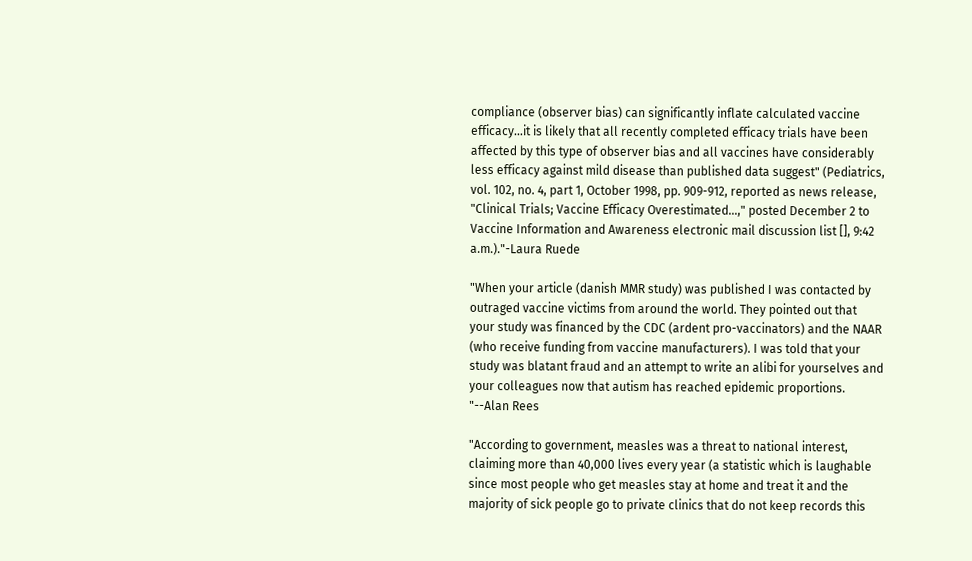compliance (observer bias) can significantly inflate calculated vaccine efficacy…it is likely that all recently completed efficacy trials have been affected by this type of observer bias and all vaccines have considerably less efficacy against mild disease than published data suggest" (Pediatrics, vol. 102, no. 4, part 1, October 1998, pp. 909-912, reported as news release, "Clinical Trials; Vaccine Efficacy Overestimated…," posted December 2 to Vaccine Information and Awareness electronic mail discussion list [], 9:42 a.m.)."-Laura Ruede

"When your article (danish MMR study) was published I was contacted by outraged vaccine victims from around the world. They pointed out that  your study was financed by the CDC (ardent pro-vaccinators) and the NAAR (who receive funding from vaccine manufacturers). I was told that your study was blatant fraud and an attempt to write an alibi for yourselves and your colleagues now that autism has reached epidemic proportions. "--Alan Rees

"According to government, measles was a threat to national interest, claiming more than 40,000 lives every year (a statistic which is laughable since most people who get measles stay at home and treat it and the majority of sick people go to private clinics that do not keep records this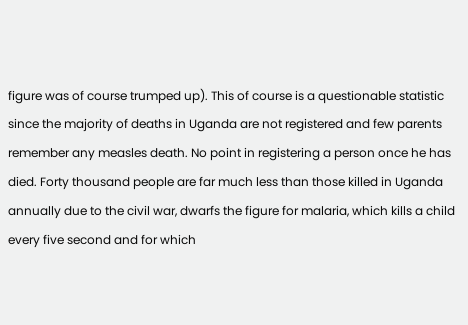figure was of course trumped up). This of course is a questionable statistic since the majority of deaths in Uganda are not registered and few parents remember any measles death. No point in registering a person once he has died. Forty thousand people are far much less than those killed in Uganda annually due to the civil war, dwarfs the figure for malaria, which kills a child every five second and for which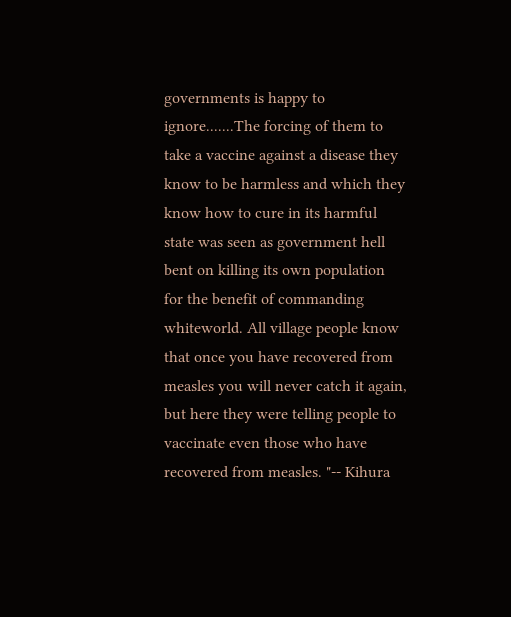governments is happy to ignore.......The forcing of them to take a vaccine against a disease they know to be harmless and which they know how to cure in its harmful state was seen as government hell bent on killing its own population for the benefit of commanding whiteworld. All village people know that once you have recovered from measles you will never catch it again, but here they were telling people to vaccinate even those who have recovered from measles. "-- Kihura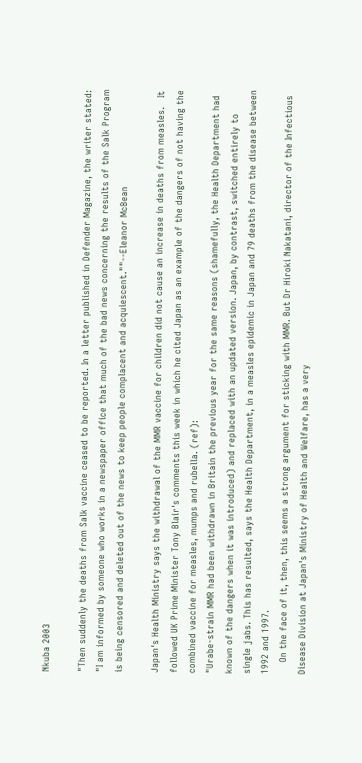Nkuba 2003

"Then suddenly the deaths from Salk vaccine ceased to be reported. In a letter published in Defender Magazine, the writer stated: "I am informed by someone who works in a newspaper office that much of the bad news concerning the results of the Salk Program is being censored and deleted out of the news to keep people complacent and acquiescent.""--Eleanor McBean

Japan's Health Ministry says the withdrawal of the MMR vaccine for children did not cause an increase in deaths from measles.   It followed UK Prime Minister Tony Blair's comments this week in which he cited Japan as an example of the dangers of not having the combined vaccine for measles, mumps and rubella. (ref):
"Urabe-strain MMR had been withdrawn in Britain the previous year for the same reasons (shamefully, the Health Department had known of the dangers when it was introduced) and replaced with an updated version. Japan, by contrast, switched entirely to single jabs. This has resulted, says the Health Department, in a measles epidemic in Japan and 79 deaths from the disease between 1992 and 1997.
    On the face of it, then, this seems a strong argument for sticking with MMR. But Dr Hiroki Nakatani, director of the Infectious Disease Division at Japan's Ministry of Health and Welfare, has a very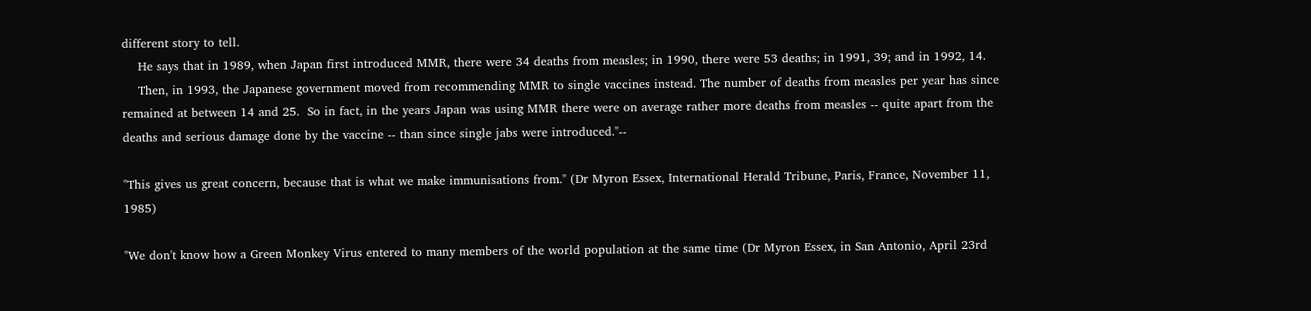different story to tell.
    He says that in 1989, when Japan first introduced MMR, there were 34 deaths from measles; in 1990, there were 53 deaths; in 1991, 39; and in 1992, 14.
    Then, in 1993, the Japanese government moved from recommending MMR to single vaccines instead. The number of deaths from measles per year has since remained at between 14 and 25.  So in fact, in the years Japan was using MMR there were on average rather more deaths from measles -- quite apart from the deaths and serious damage done by the vaccine -- than since single jabs were introduced."--

"This gives us great concern, because that is what we make immunisations from." (Dr Myron Essex, International Herald Tribune, Paris, France, November 11, 1985)

"We don't know how a Green Monkey Virus entered to many members of the world population at the same time (Dr Myron Essex, in San Antonio, April 23rd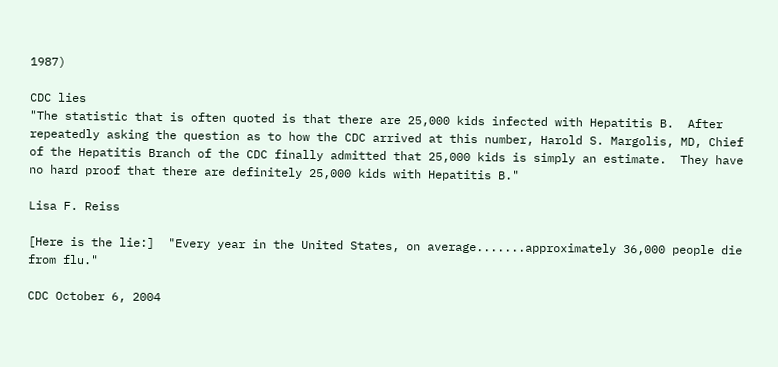1987)

CDC lies
"The statistic that is often quoted is that there are 25,000 kids infected with Hepatitis B.  After repeatedly asking the question as to how the CDC arrived at this number, Harold S. Margolis, MD, Chief of the Hepatitis Branch of the CDC finally admitted that 25,000 kids is simply an estimate.  They have no hard proof that there are definitely 25,000 kids with Hepatitis B."

Lisa F. Reiss

[Here is the lie:]  "Every year in the United States, on average.......approximately 36,000 people die from flu."

CDC October 6, 2004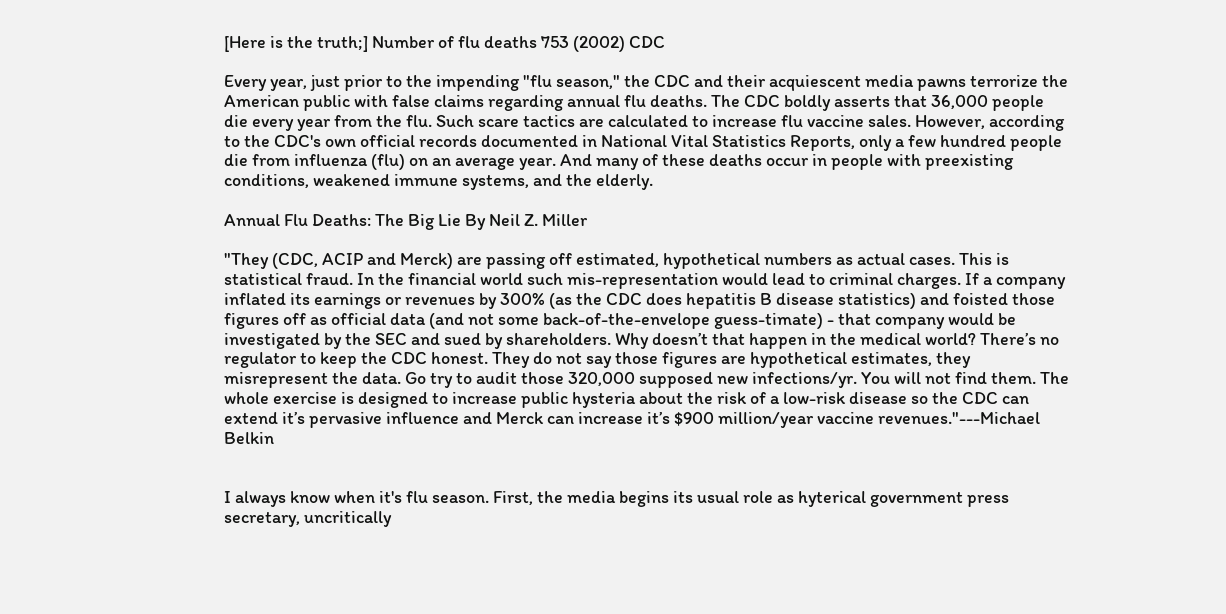[Here is the truth;] Number of flu deaths 753 (2002) CDC

Every year, just prior to the impending "flu season," the CDC and their acquiescent media pawns terrorize the American public with false claims regarding annual flu deaths. The CDC boldly asserts that 36,000 people die every year from the flu. Such scare tactics are calculated to increase flu vaccine sales. However, according to the CDC's own official records documented in National Vital Statistics Reports, only a few hundred people die from influenza (flu) on an average year. And many of these deaths occur in people with preexisting conditions, weakened immune systems, and the elderly.

Annual Flu Deaths: The Big Lie By Neil Z. Miller

"They (CDC, ACIP and Merck) are passing off estimated, hypothetical numbers as actual cases. This is statistical fraud. In the financial world such mis-representation would lead to criminal charges. If a company inflated its earnings or revenues by 300% (as the CDC does hepatitis B disease statistics) and foisted those figures off as official data (and not some back-of-the-envelope guess-timate) - that company would be investigated by the SEC and sued by shareholders. Why doesn’t that happen in the medical world? There’s no regulator to keep the CDC honest. They do not say those figures are hypothetical estimates, they misrepresent the data. Go try to audit those 320,000 supposed new infections/yr. You will not find them. The whole exercise is designed to increase public hysteria about the risk of a low-risk disease so the CDC can extend it’s pervasive influence and Merck can increase it’s $900 million/year vaccine revenues."---Michael Belkin


I always know when it's flu season. First, the media begins its usual role as hyterical government press secretary, uncritically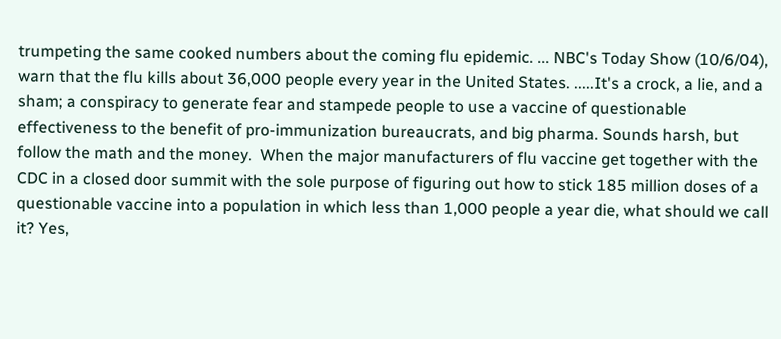trumpeting the same cooked numbers about the coming flu epidemic. ... NBC's Today Show (10/6/04), warn that the flu kills about 36,000 people every year in the United States. .....It's a crock, a lie, and a sham; a conspiracy to generate fear and stampede people to use a vaccine of questionable effectiveness to the benefit of pro-immunization bureaucrats, and big pharma. Sounds harsh, but follow the math and the money.  When the major manufacturers of flu vaccine get together with the CDC in a closed door summit with the sole purpose of figuring out how to stick 185 million doses of a questionable vaccine into a population in which less than 1,000 people a year die, what should we call it? Yes,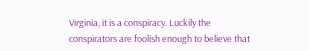Virginia, it is a conspiracy. Luckily the conspirators are foolish enough to believe that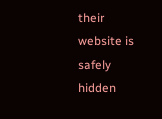their website is safely hidden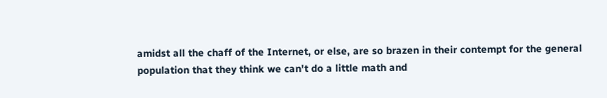amidst all the chaff of the Internet, or else, are so brazen in their contempt for the general population that they think we can't do a little math and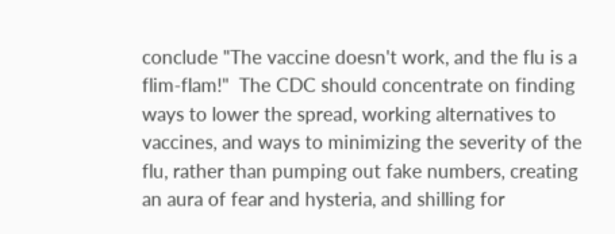conclude "The vaccine doesn't work, and the flu is a flim-flam!"  The CDC should concentrate on finding ways to lower the spread, working alternatives to vaccines, and ways to minimizing the severity of the flu, rather than pumping out fake numbers, creating an aura of fear and hysteria, and shilling for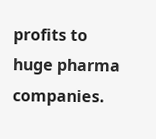profits to huge pharma companies.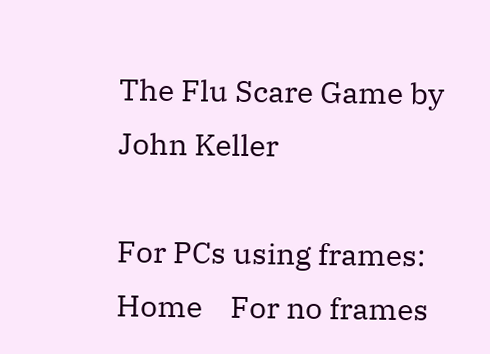The Flu Scare Game by John Keller

For PCs using frames:  Home    For no frames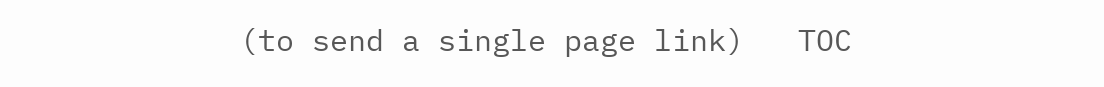(to send a single page link)   TOC